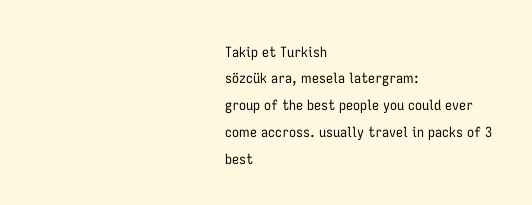Takip et Turkish
sözcük ara, mesela latergram:
group of the best people you could ever come accross. usually travel in packs of 3 best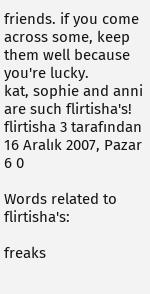friends. if you come across some, keep them well because you're lucky.
kat, sophie and anni are such flirtisha's!
flirtisha 3 tarafından 16 Aralık 2007, Pazar
6 0

Words related to flirtisha's:

freaks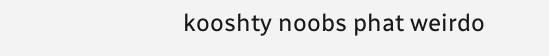kooshty noobs phat weirdo